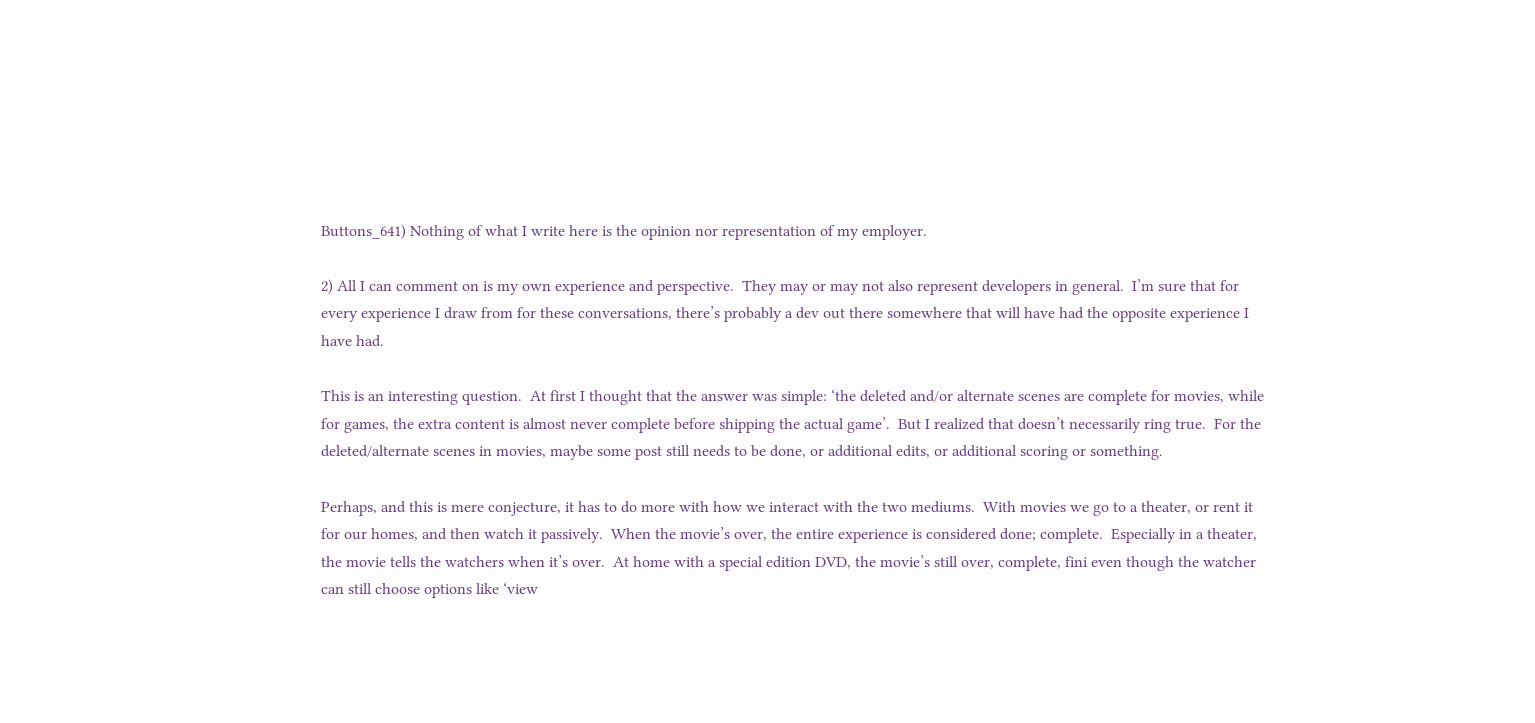Buttons_641) Nothing of what I write here is the opinion nor representation of my employer.

2) All I can comment on is my own experience and perspective.  They may or may not also represent developers in general.  I’m sure that for every experience I draw from for these conversations, there’s probably a dev out there somewhere that will have had the opposite experience I have had.

This is an interesting question.  At first I thought that the answer was simple: ‘the deleted and/or alternate scenes are complete for movies, while for games, the extra content is almost never complete before shipping the actual game’.  But I realized that doesn’t necessarily ring true.  For the deleted/alternate scenes in movies, maybe some post still needs to be done, or additional edits, or additional scoring or something.

Perhaps, and this is mere conjecture, it has to do more with how we interact with the two mediums.  With movies we go to a theater, or rent it for our homes, and then watch it passively.  When the movie’s over, the entire experience is considered done; complete.  Especially in a theater, the movie tells the watchers when it’s over.  At home with a special edition DVD, the movie’s still over, complete, fini even though the watcher can still choose options like ‘view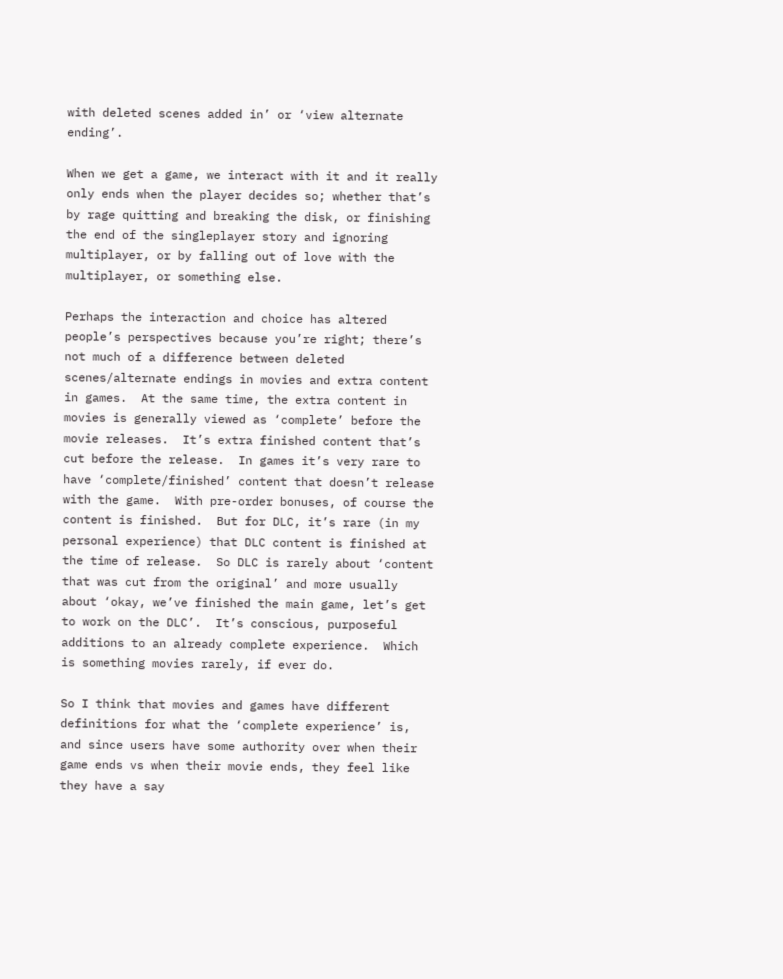with deleted scenes added in’ or ‘view alternate ending’.

When we get a game, we interact with it and it really only ends when the player decides so; whether that’s by rage quitting and breaking the disk, or finishing the end of the singleplayer story and ignoring multiplayer, or by falling out of love with the multiplayer, or something else.

Perhaps the interaction and choice has altered people’s perspectives because you’re right; there’s not much of a difference between deleted scenes/alternate endings in movies and extra content in games.  At the same time, the extra content in movies is generally viewed as ‘complete’ before the movie releases.  It’s extra finished content that’s cut before the release.  In games it’s very rare to have ‘complete/finished’ content that doesn’t release with the game.  With pre-order bonuses, of course the content is finished.  But for DLC, it’s rare (in my personal experience) that DLC content is finished at the time of release.  So DLC is rarely about ‘content that was cut from the original’ and more usually about ‘okay, we’ve finished the main game, let’s get to work on the DLC’.  It’s conscious, purposeful additions to an already complete experience.  Which is something movies rarely, if ever do.

So I think that movies and games have different definitions for what the ‘complete experience’ is, and since users have some authority over when their game ends vs when their movie ends, they feel like they have a say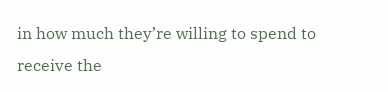in how much they’re willing to spend to receive the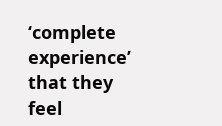‘complete experience’ that they feel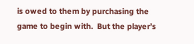is owed to them by purchasing the game to begin with.  But the player’s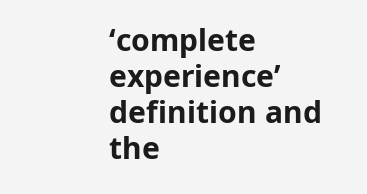‘complete experience’ definition and the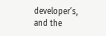developer’s, and the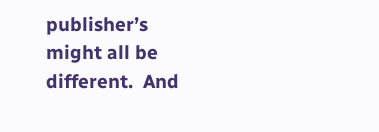publisher’s might all be different.  And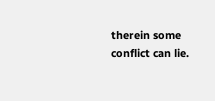therein some conflict can lie.